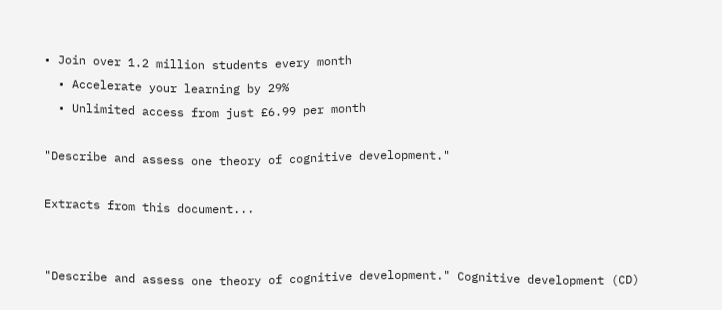• Join over 1.2 million students every month
  • Accelerate your learning by 29%
  • Unlimited access from just £6.99 per month

"Describe and assess one theory of cognitive development."

Extracts from this document...


"Describe and assess one theory of cognitive development." Cognitive development (CD)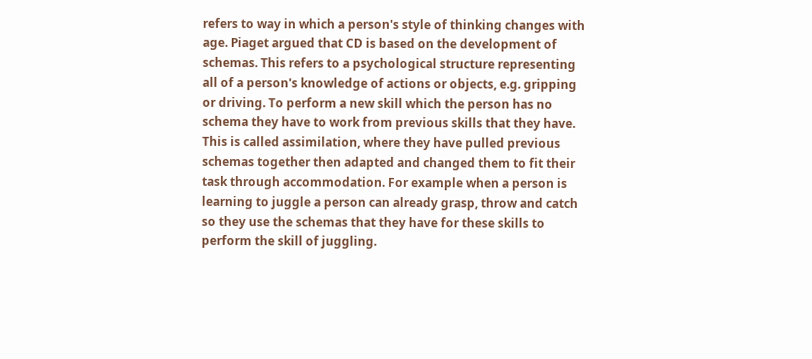refers to way in which a person's style of thinking changes with age. Piaget argued that CD is based on the development of schemas. This refers to a psychological structure representing all of a person's knowledge of actions or objects, e.g. gripping or driving. To perform a new skill which the person has no schema they have to work from previous skills that they have. This is called assimilation, where they have pulled previous schemas together then adapted and changed them to fit their task through accommodation. For example when a person is learning to juggle a person can already grasp, throw and catch so they use the schemas that they have for these skills to perform the skill of juggling.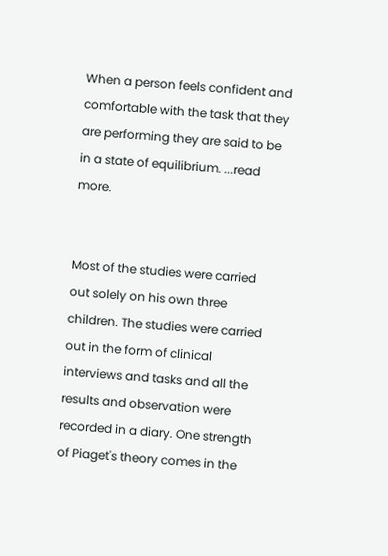When a person feels confident and comfortable with the task that they are performing they are said to be in a state of equilibrium. ...read more.


Most of the studies were carried out solely on his own three children. The studies were carried out in the form of clinical interviews and tasks and all the results and observation were recorded in a diary. One strength of Piaget's theory comes in the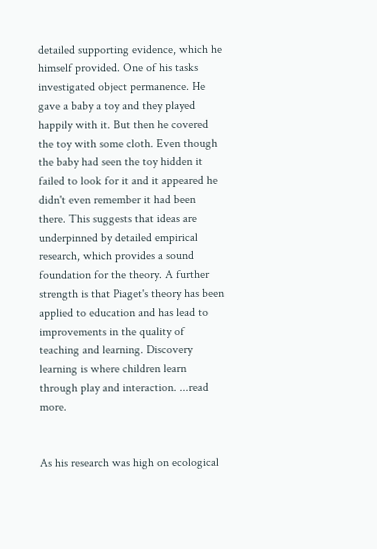detailed supporting evidence, which he himself provided. One of his tasks investigated object permanence. He gave a baby a toy and they played happily with it. But then he covered the toy with some cloth. Even though the baby had seen the toy hidden it failed to look for it and it appeared he didn't even remember it had been there. This suggests that ideas are underpinned by detailed empirical research, which provides a sound foundation for the theory. A further strength is that Piaget's theory has been applied to education and has lead to improvements in the quality of teaching and learning. Discovery learning is where children learn through play and interaction. ...read more.


As his research was high on ecological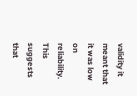validity it meant that it was low on reliability. This suggests that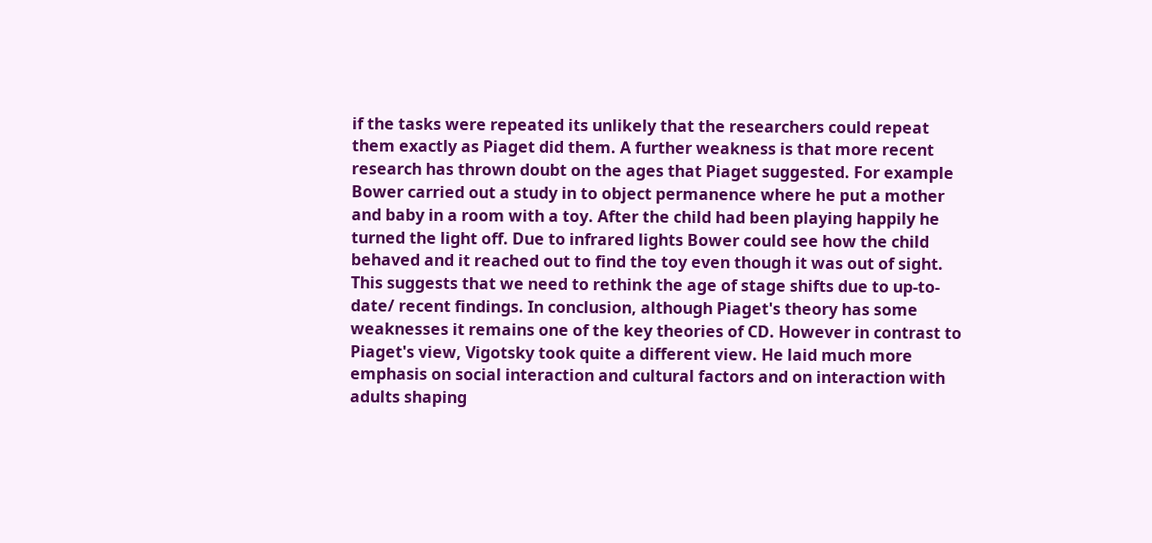if the tasks were repeated its unlikely that the researchers could repeat them exactly as Piaget did them. A further weakness is that more recent research has thrown doubt on the ages that Piaget suggested. For example Bower carried out a study in to object permanence where he put a mother and baby in a room with a toy. After the child had been playing happily he turned the light off. Due to infrared lights Bower could see how the child behaved and it reached out to find the toy even though it was out of sight. This suggests that we need to rethink the age of stage shifts due to up-to-date/ recent findings. In conclusion, although Piaget's theory has some weaknesses it remains one of the key theories of CD. However in contrast to Piaget's view, Vigotsky took quite a different view. He laid much more emphasis on social interaction and cultural factors and on interaction with adults shaping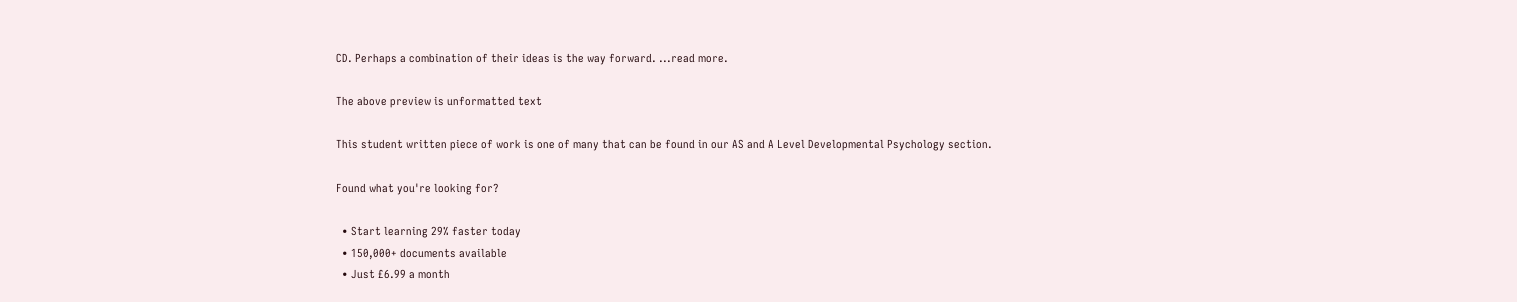CD. Perhaps a combination of their ideas is the way forward. ...read more.

The above preview is unformatted text

This student written piece of work is one of many that can be found in our AS and A Level Developmental Psychology section.

Found what you're looking for?

  • Start learning 29% faster today
  • 150,000+ documents available
  • Just £6.99 a month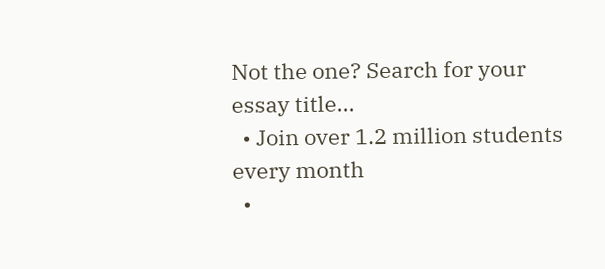Not the one? Search for your essay title...
  • Join over 1.2 million students every month
  •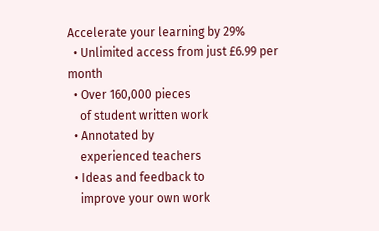Accelerate your learning by 29%
  • Unlimited access from just £6.99 per month
  • Over 160,000 pieces
    of student written work
  • Annotated by
    experienced teachers
  • Ideas and feedback to
    improve your own work